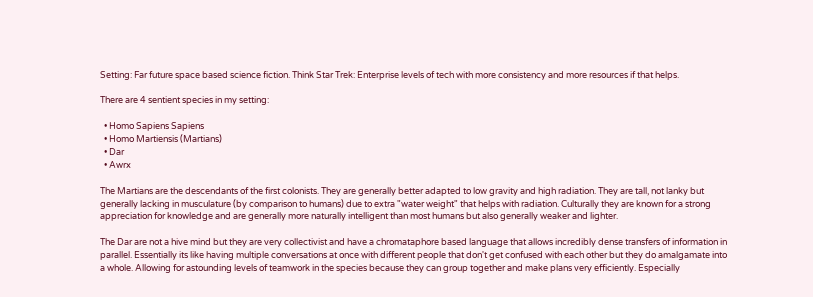Setting: Far future space based science fiction. Think Star Trek: Enterprise levels of tech with more consistency and more resources if that helps.

There are 4 sentient species in my setting:

  • Homo Sapiens Sapiens
  • Homo Martiensis (Martians)
  • Dar
  • Awrx

The Martians are the descendants of the first colonists. They are generally better adapted to low gravity and high radiation. They are tall, not lanky but generally lacking in musculature (by comparison to humans) due to extra "water weight" that helps with radiation. Culturally they are known for a strong appreciation for knowledge and are generally more naturally intelligent than most humans but also generally weaker and lighter.

The Dar are not a hive mind but they are very collectivist and have a chromataphore based language that allows incredibly dense transfers of information in parallel. Essentially its like having multiple conversations at once with different people that don't get confused with each other but they do amalgamate into a whole. Allowing for astounding levels of teamwork in the species because they can group together and make plans very efficiently. Especially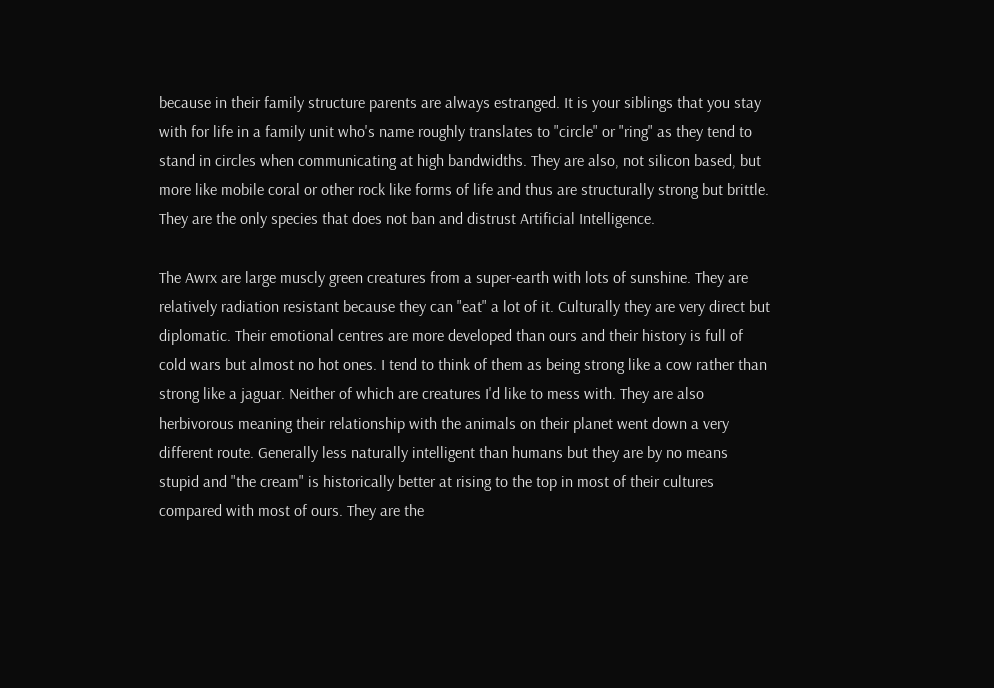because in their family structure parents are always estranged. It is your siblings that you stay with for life in a family unit who's name roughly translates to "circle" or "ring" as they tend to stand in circles when communicating at high bandwidths. They are also, not silicon based, but more like mobile coral or other rock like forms of life and thus are structurally strong but brittle. They are the only species that does not ban and distrust Artificial Intelligence.

The Awrx are large muscly green creatures from a super-earth with lots of sunshine. They are relatively radiation resistant because they can "eat" a lot of it. Culturally they are very direct but diplomatic. Their emotional centres are more developed than ours and their history is full of cold wars but almost no hot ones. I tend to think of them as being strong like a cow rather than strong like a jaguar. Neither of which are creatures I'd like to mess with. They are also herbivorous meaning their relationship with the animals on their planet went down a very different route. Generally less naturally intelligent than humans but they are by no means stupid and "the cream" is historically better at rising to the top in most of their cultures compared with most of ours. They are the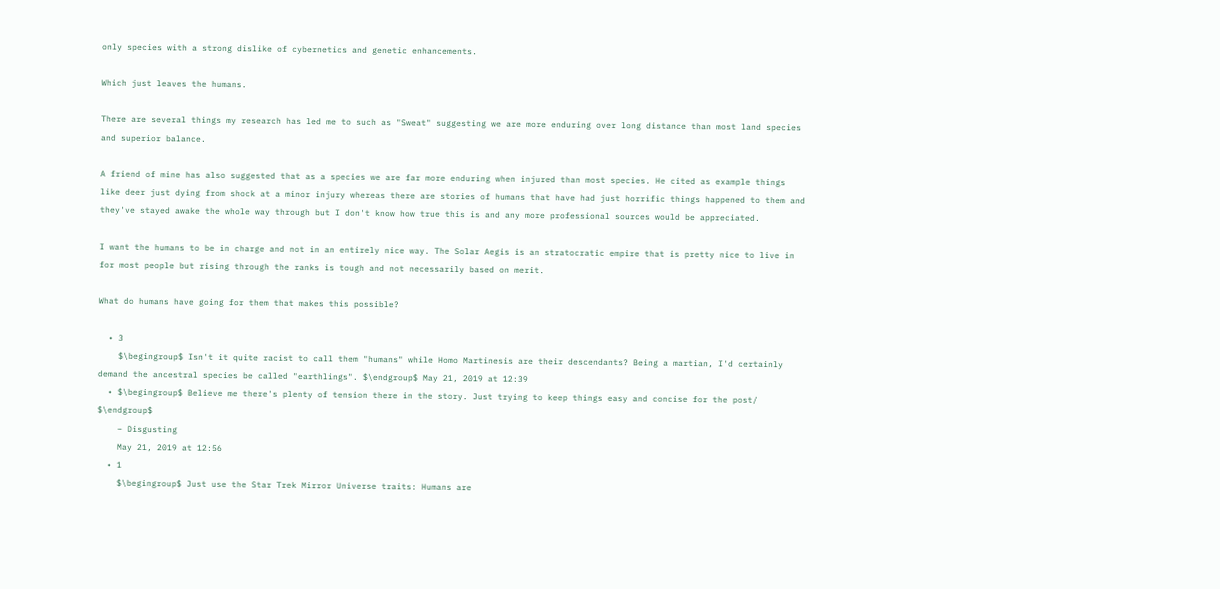only species with a strong dislike of cybernetics and genetic enhancements.

Which just leaves the humans.

There are several things my research has led me to such as "Sweat" suggesting we are more enduring over long distance than most land species and superior balance.

A friend of mine has also suggested that as a species we are far more enduring when injured than most species. He cited as example things like deer just dying from shock at a minor injury whereas there are stories of humans that have had just horrific things happened to them and they've stayed awake the whole way through but I don't know how true this is and any more professional sources would be appreciated.

I want the humans to be in charge and not in an entirely nice way. The Solar Aegis is an stratocratic empire that is pretty nice to live in for most people but rising through the ranks is tough and not necessarily based on merit.

What do humans have going for them that makes this possible?

  • 3
    $\begingroup$ Isn't it quite racist to call them "humans" while Homo Martinesis are their descendants? Being a martian, I'd certainly demand the ancestral species be called "earthlings". $\endgroup$ May 21, 2019 at 12:39
  • $\begingroup$ Believe me there's plenty of tension there in the story. Just trying to keep things easy and concise for the post/ $\endgroup$
    – Disgusting
    May 21, 2019 at 12:56
  • 1
    $\begingroup$ Just use the Star Trek Mirror Universe traits: Humans are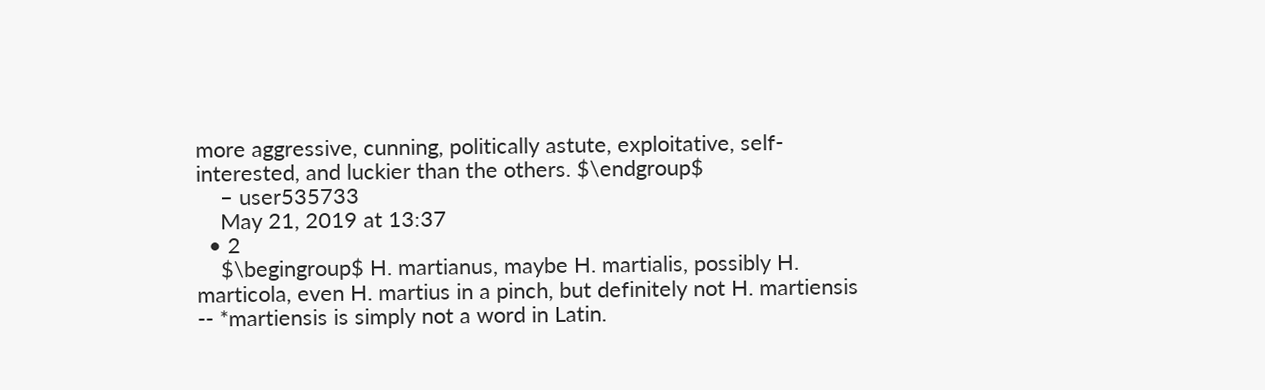more aggressive, cunning, politically astute, exploitative, self-interested, and luckier than the others. $\endgroup$
    – user535733
    May 21, 2019 at 13:37
  • 2
    $\begingroup$ H. martianus, maybe H. martialis, possibly H. marticola, even H. martius in a pinch, but definitely not H. martiensis -- *martiensis is simply not a word in Latin.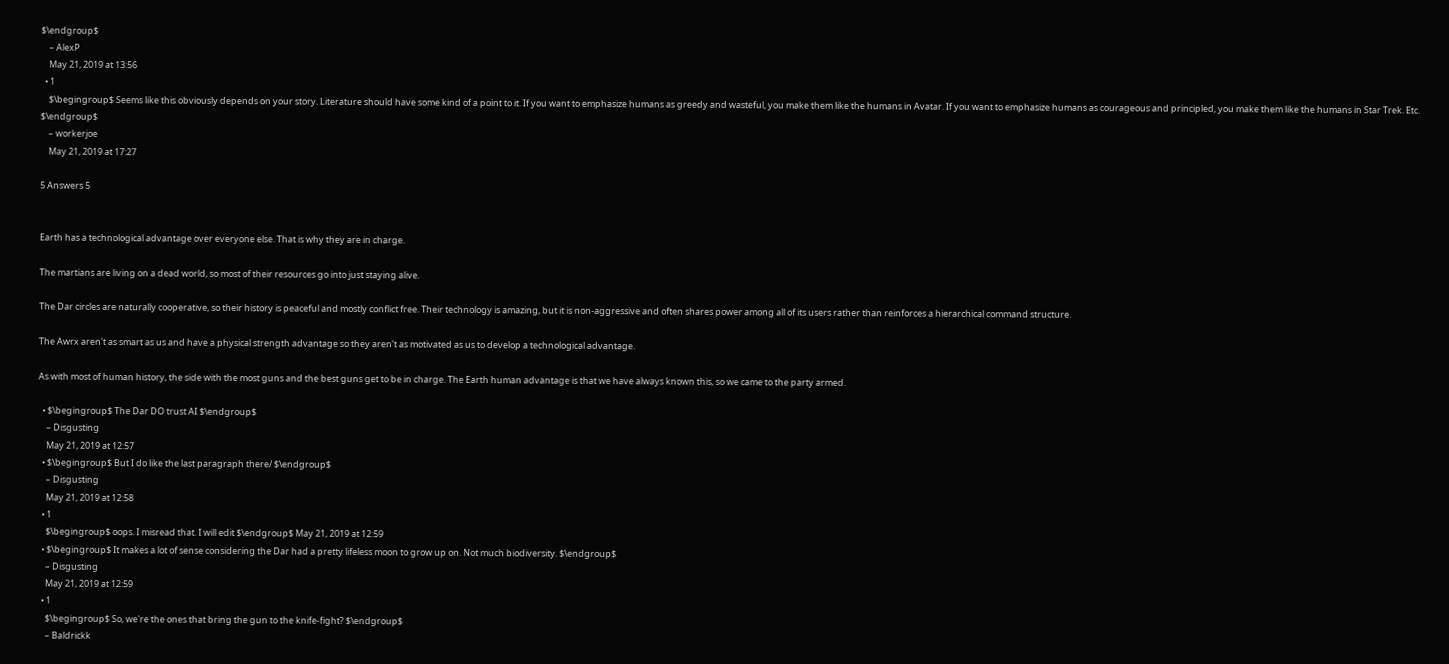$\endgroup$
    – AlexP
    May 21, 2019 at 13:56
  • 1
    $\begingroup$ Seems like this obviously depends on your story. Literature should have some kind of a point to it. If you want to emphasize humans as greedy and wasteful, you make them like the humans in Avatar. If you want to emphasize humans as courageous and principled, you make them like the humans in Star Trek. Etc. $\endgroup$
    – workerjoe
    May 21, 2019 at 17:27

5 Answers 5


Earth has a technological advantage over everyone else. That is why they are in charge.

The martians are living on a dead world, so most of their resources go into just staying alive.

The Dar circles are naturally cooperative, so their history is peaceful and mostly conflict free. Their technology is amazing, but it is non-aggressive and often shares power among all of its users rather than reinforces a hierarchical command structure.

The Awrx aren't as smart as us and have a physical strength advantage so they aren't as motivated as us to develop a technological advantage.

As with most of human history, the side with the most guns and the best guns get to be in charge. The Earth human advantage is that we have always known this, so we came to the party armed.

  • $\begingroup$ The Dar DO trust AI $\endgroup$
    – Disgusting
    May 21, 2019 at 12:57
  • $\begingroup$ But I do like the last paragraph there/ $\endgroup$
    – Disgusting
    May 21, 2019 at 12:58
  • 1
    $\begingroup$ oops. I misread that. I will edit $\endgroup$ May 21, 2019 at 12:59
  • $\begingroup$ It makes a lot of sense considering the Dar had a pretty lifeless moon to grow up on. Not much biodiversity. $\endgroup$
    – Disgusting
    May 21, 2019 at 12:59
  • 1
    $\begingroup$ So, we're the ones that bring the gun to the knife-fight? $\endgroup$
    – Baldrickk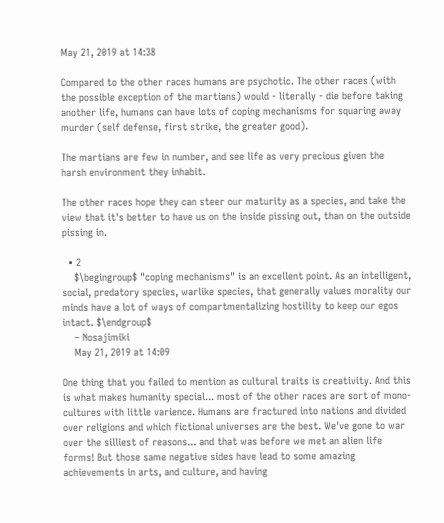May 21, 2019 at 14:38

Compared to the other races humans are psychotic. The other races (with the possible exception of the martians) would - literally - die before taking another life, humans can have lots of coping mechanisms for squaring away murder (self defense, first strike, the greater good).

The martians are few in number, and see life as very precious given the harsh environment they inhabit.

The other races hope they can steer our maturity as a species, and take the view that it's better to have us on the inside pissing out, than on the outside pissing in.

  • 2
    $\begingroup$ "coping mechanisms" is an excellent point. As an intelligent, social, predatory species, warlike species, that generally values morality our minds have a lot of ways of compartmentalizing hostility to keep our egos intact. $\endgroup$
    – Nosajimiki
    May 21, 2019 at 14:09

One thing that you failed to mention as cultural traits is creativity. And this is what makes humanity special... most of the other races are sort of mono-cultures with little varience. Humans are fractured into nations and divided over religions and which fictional universes are the best. We've gone to war over the silliest of reasons... and that was before we met an alien life forms! But those same negative sides have lead to some amazing achievements in arts, and culture, and having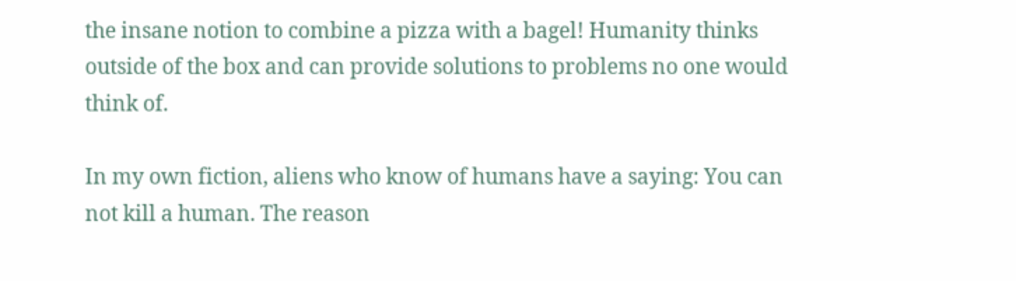the insane notion to combine a pizza with a bagel! Humanity thinks outside of the box and can provide solutions to problems no one would think of.

In my own fiction, aliens who know of humans have a saying: You can not kill a human. The reason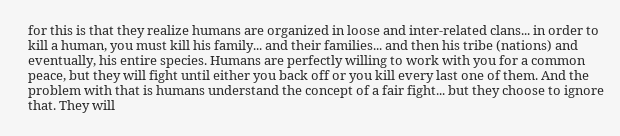for this is that they realize humans are organized in loose and inter-related clans... in order to kill a human, you must kill his family... and their families... and then his tribe (nations) and eventually, his entire species. Humans are perfectly willing to work with you for a common peace, but they will fight until either you back off or you kill every last one of them. And the problem with that is humans understand the concept of a fair fight... but they choose to ignore that. They will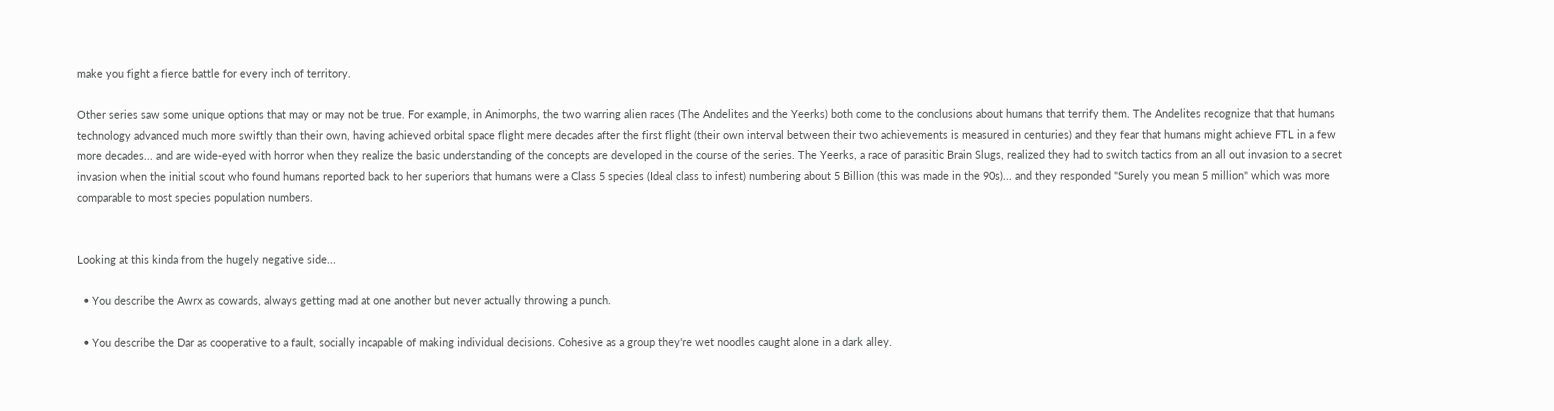make you fight a fierce battle for every inch of territory.

Other series saw some unique options that may or may not be true. For example, in Animorphs, the two warring alien races (The Andelites and the Yeerks) both come to the conclusions about humans that terrify them. The Andelites recognize that that humans technology advanced much more swiftly than their own, having achieved orbital space flight mere decades after the first flight (their own interval between their two achievements is measured in centuries) and they fear that humans might achieve FTL in a few more decades... and are wide-eyed with horror when they realize the basic understanding of the concepts are developed in the course of the series. The Yeerks, a race of parasitic Brain Slugs, realized they had to switch tactics from an all out invasion to a secret invasion when the initial scout who found humans reported back to her superiors that humans were a Class 5 species (Ideal class to infest) numbering about 5 Billion (this was made in the 90s)... and they responded "Surely you mean 5 million" which was more comparable to most species population numbers.


Looking at this kinda from the hugely negative side...

  • You describe the Awrx as cowards, always getting mad at one another but never actually throwing a punch.

  • You describe the Dar as cooperative to a fault, socially incapable of making individual decisions. Cohesive as a group they're wet noodles caught alone in a dark alley.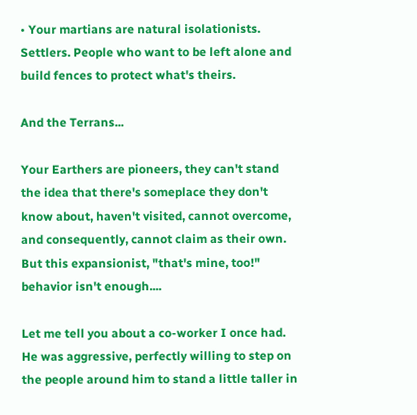• Your martians are natural isolationists. Settlers. People who want to be left alone and build fences to protect what's theirs.

And the Terrans...

Your Earthers are pioneers, they can't stand the idea that there's someplace they don't know about, haven't visited, cannot overcome, and consequently, cannot claim as their own. But this expansionist, "that's mine, too!" behavior isn't enough....

Let me tell you about a co-worker I once had. He was aggressive, perfectly willing to step on the people around him to stand a little taller in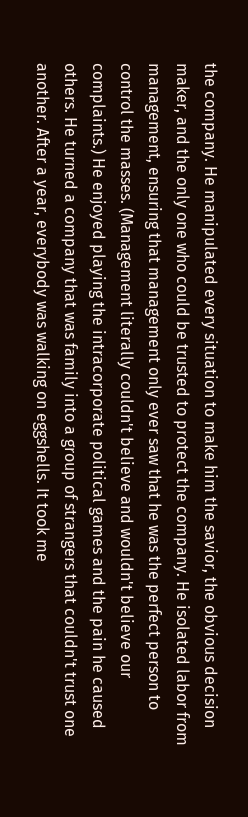the company. He manipulated every situation to make him the savior, the obvious decision maker, and the only one who could be trusted to protect the company. He isolated labor from management, ensuring that management only ever saw that he was the perfect person to control the masses. (Management literally couldn't believe and wouldn't believe our complaints.) He enjoyed playing the intracorporate political games and the pain he caused others. He turned a company that was family into a group of strangers that couldn't trust one another. After a year, everybody was walking on eggshells. It took me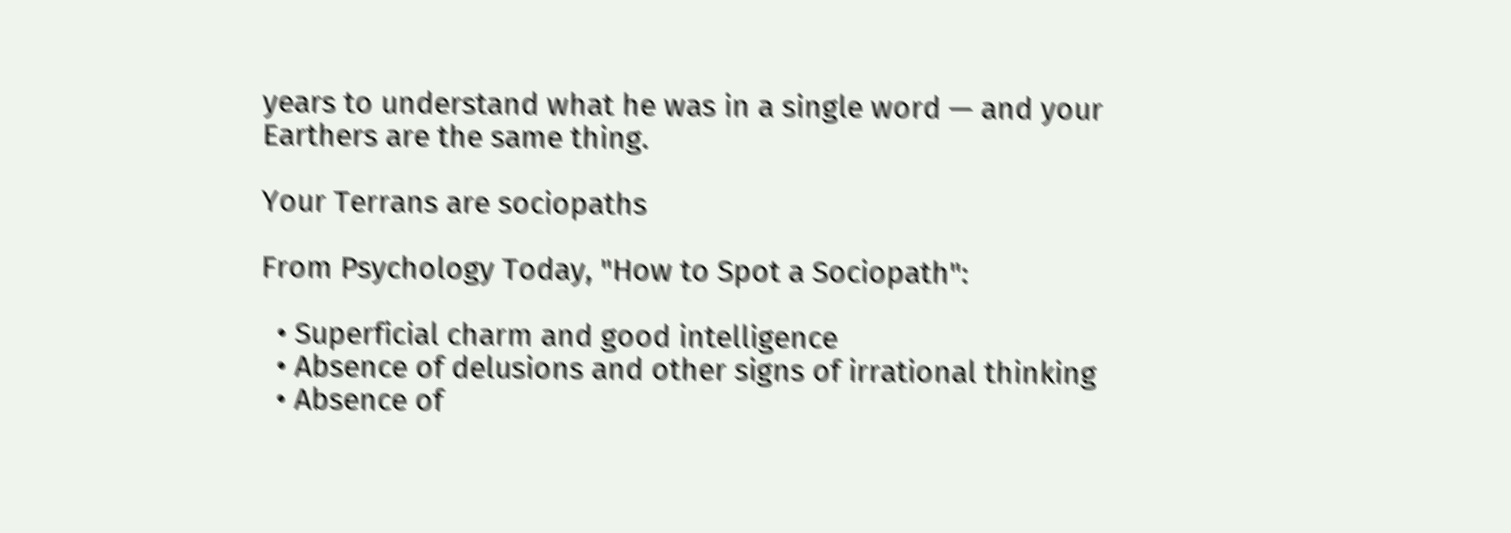years to understand what he was in a single word — and your Earthers are the same thing.

Your Terrans are sociopaths

From Psychology Today, "How to Spot a Sociopath":

  • Superficial charm and good intelligence
  • Absence of delusions and other signs of irrational thinking
  • Absence of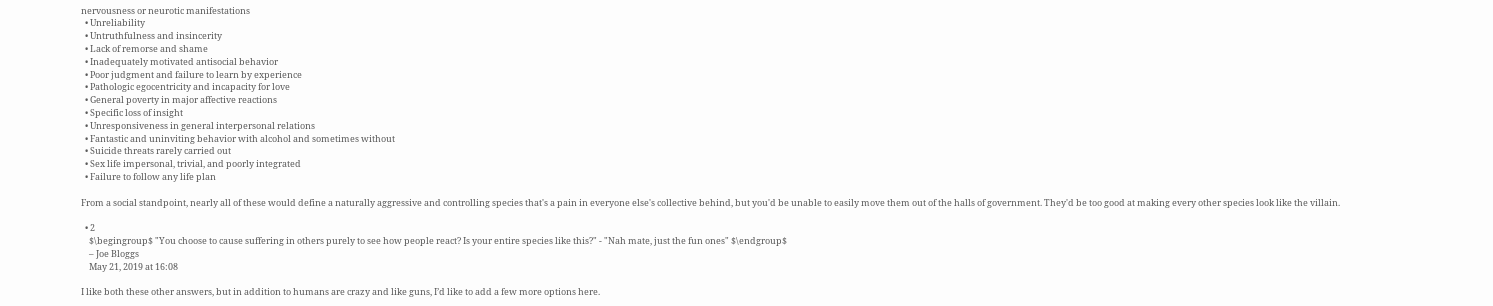nervousness or neurotic manifestations
  • Unreliability
  • Untruthfulness and insincerity
  • Lack of remorse and shame
  • Inadequately motivated antisocial behavior
  • Poor judgment and failure to learn by experience
  • Pathologic egocentricity and incapacity for love
  • General poverty in major affective reactions
  • Specific loss of insight
  • Unresponsiveness in general interpersonal relations
  • Fantastic and uninviting behavior with alcohol and sometimes without
  • Suicide threats rarely carried out
  • Sex life impersonal, trivial, and poorly integrated
  • Failure to follow any life plan

From a social standpoint, nearly all of these would define a naturally aggressive and controlling species that's a pain in everyone else's collective behind, but you'd be unable to easily move them out of the halls of government. They'd be too good at making every other species look like the villain.

  • 2
    $\begingroup$ "You choose to cause suffering in others purely to see how people react? Is your entire species like this?" - "Nah mate, just the fun ones" $\endgroup$
    – Joe Bloggs
    May 21, 2019 at 16:08

I like both these other answers, but in addition to humans are crazy and like guns, I’d like to add a few more options here.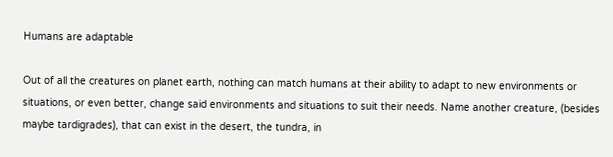Humans are adaptable

Out of all the creatures on planet earth, nothing can match humans at their ability to adapt to new environments or situations, or even better, change said environments and situations to suit their needs. Name another creature, (besides maybe tardigrades), that can exist in the desert, the tundra, in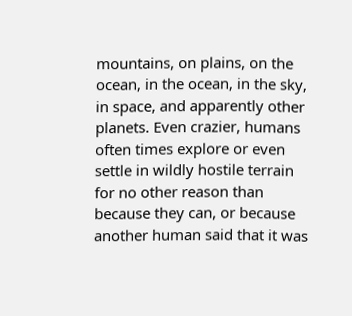mountains, on plains, on the ocean, in the ocean, in the sky, in space, and apparently other planets. Even crazier, humans often times explore or even settle in wildly hostile terrain for no other reason than because they can, or because another human said that it was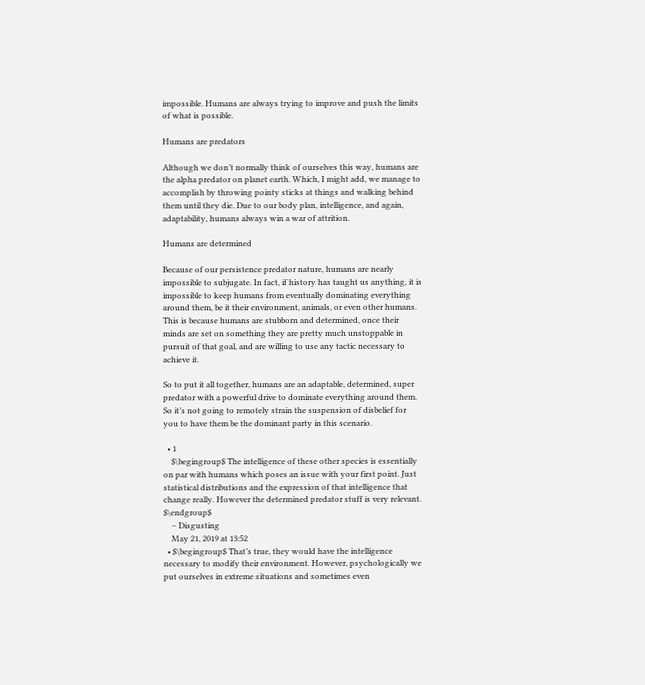impossible. Humans are always trying to improve and push the limits of what is possible.

Humans are predators

Although we don’t normally think of ourselves this way, humans are the alpha predator on planet earth. Which, I might add, we manage to accomplish by throwing pointy sticks at things and walking behind them until they die. Due to our body plan, intelligence, and again, adaptability, humans always win a war of attrition.

Humans are determined

Because of our persistence predator nature, humans are nearly impossible to subjugate. In fact, if history has taught us anything, it is impossible to keep humans from eventually dominating everything around them, be it their environment, animals, or even other humans. This is because humans are stubborn and determined, once their minds are set on something they are pretty much unstoppable in pursuit of that goal, and are willing to use any tactic necessary to achieve it.

So to put it all together, humans are an adaptable, determined, super predator with a powerful drive to dominate everything around them. So it’s not going to remotely strain the suspension of disbelief for you to have them be the dominant party in this scenario.

  • 1
    $\begingroup$ The intelligence of these other species is essentially on par with humans which poses an issue with your first point. Just statistical distributions and the expression of that intelligence that change really. However the determined predator stuff is very relevant. $\endgroup$
    – Disgusting
    May 21, 2019 at 13:52
  • $\begingroup$ That’s true, they would have the intelligence necessary to modify their environment. However, psychologically we put ourselves in extreme situations and sometimes even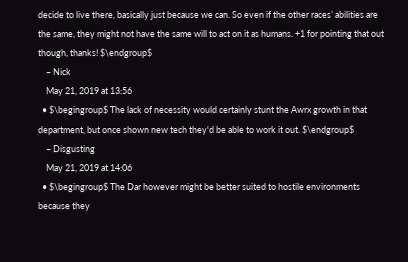decide to live there, basically just because we can. So even if the other races’ abilities are the same, they might not have the same will to act on it as humans. +1 for pointing that out though, thanks! $\endgroup$
    – Nick
    May 21, 2019 at 13:56
  • $\begingroup$ The lack of necessity would certainly stunt the Awrx growth in that department, but once shown new tech they'd be able to work it out. $\endgroup$
    – Disgusting
    May 21, 2019 at 14:06
  • $\begingroup$ The Dar however might be better suited to hostile environments because they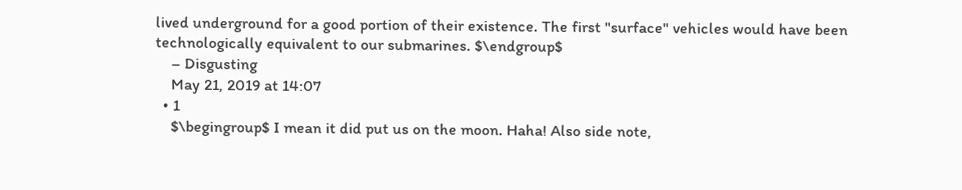lived underground for a good portion of their existence. The first "surface" vehicles would have been technologically equivalent to our submarines. $\endgroup$
    – Disgusting
    May 21, 2019 at 14:07
  • 1
    $\begingroup$ I mean it did put us on the moon. Haha! Also side note,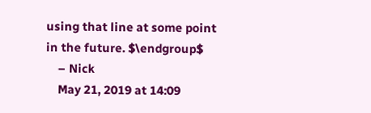using that line at some point in the future. $\endgroup$
    – Nick
    May 21, 2019 at 14:09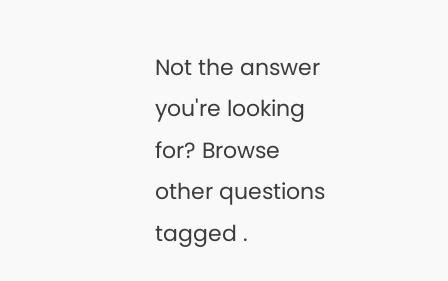Not the answer you're looking for? Browse other questions tagged .